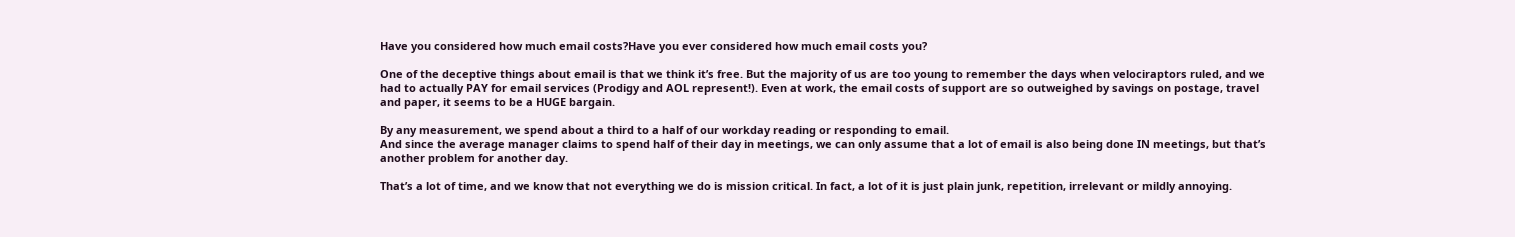Have you considered how much email costs?Have you ever considered how much email costs you?

One of the deceptive things about email is that we think it’s free. But the majority of us are too young to remember the days when velociraptors ruled, and we had to actually PAY for email services (Prodigy and AOL represent!). Even at work, the email costs of support are so outweighed by savings on postage, travel and paper, it seems to be a HUGE bargain.

By any measurement, we spend about a third to a half of our workday reading or responding to email.
And since the average manager claims to spend half of their day in meetings, we can only assume that a lot of email is also being done IN meetings, but that’s another problem for another day.

That’s a lot of time, and we know that not everything we do is mission critical. In fact, a lot of it is just plain junk, repetition, irrelevant or mildly annoying.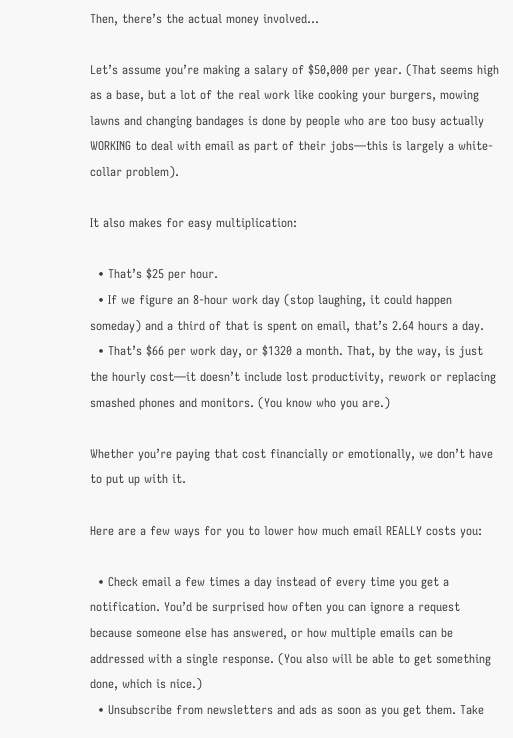Then, there’s the actual money involved…

Let’s assume you’re making a salary of $50,000 per year. (That seems high as a base, but a lot of the real work like cooking your burgers, mowing lawns and changing bandages is done by people who are too busy actually WORKING to deal with email as part of their jobs—this is largely a white-collar problem).

It also makes for easy multiplication:

  • That’s $25 per hour.
  • If we figure an 8-hour work day (stop laughing, it could happen someday) and a third of that is spent on email, that’s 2.64 hours a day.
  • That’s $66 per work day, or $1320 a month. That, by the way, is just the hourly cost—it doesn’t include lost productivity, rework or replacing smashed phones and monitors. (You know who you are.)

Whether you’re paying that cost financially or emotionally, we don’t have to put up with it.

Here are a few ways for you to lower how much email REALLY costs you:

  • Check email a few times a day instead of every time you get a notification. You’d be surprised how often you can ignore a request because someone else has answered, or how multiple emails can be addressed with a single response. (You also will be able to get something done, which is nice.)
  • Unsubscribe from newsletters and ads as soon as you get them. Take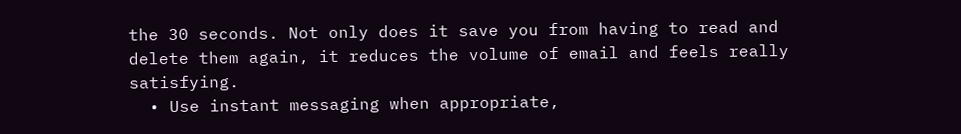the 30 seconds. Not only does it save you from having to read and delete them again, it reduces the volume of email and feels really satisfying.
  • Use instant messaging when appropriate,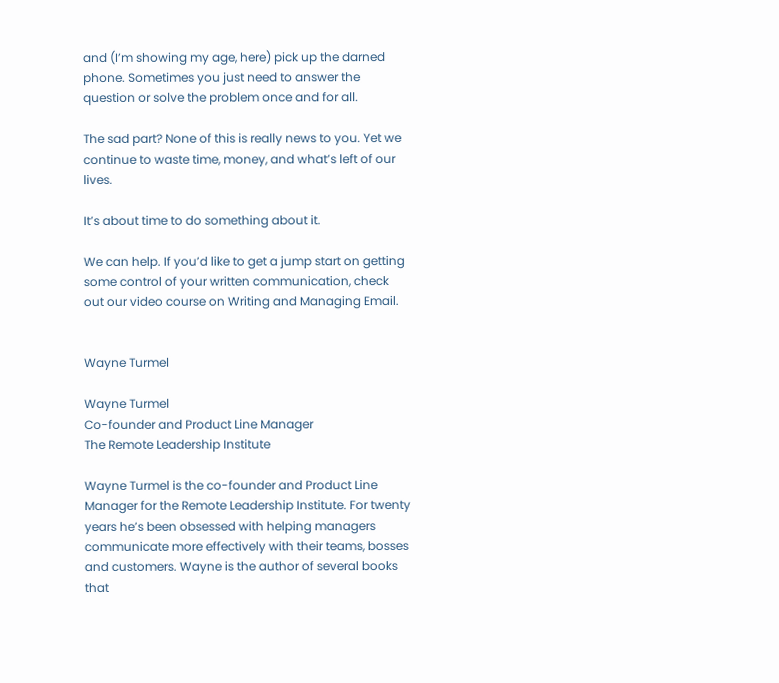and (I’m showing my age, here) pick up the darned phone. Sometimes you just need to answer the question or solve the problem once and for all.

The sad part? None of this is really news to you. Yet we continue to waste time, money, and what’s left of our lives.

It’s about time to do something about it.

We can help. If you’d like to get a jump start on getting some control of your written communication, check out our video course on Writing and Managing Email.


Wayne Turmel

Wayne Turmel
Co-founder and Product Line Manager
The Remote Leadership Institute

Wayne Turmel is the co-founder and Product Line Manager for the Remote Leadership Institute. For twenty years he’s been obsessed with helping managers communicate more effectively with their teams, bosses and customers. Wayne is the author of several books that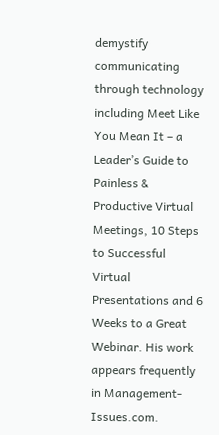demystify communicating through technology including Meet Like You Mean It – a Leader’s Guide to Painless & Productive Virtual Meetings, 10 Steps to Successful Virtual Presentations and 6 Weeks to a Great Webinar. His work appears frequently in Management-Issues.com.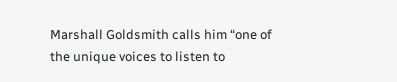Marshall Goldsmith calls him “one of the unique voices to listen to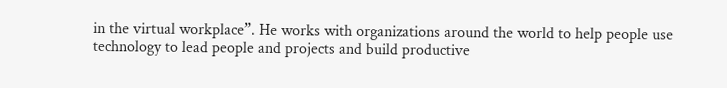in the virtual workplace”. He works with organizations around the world to help people use technology to lead people and projects and build productive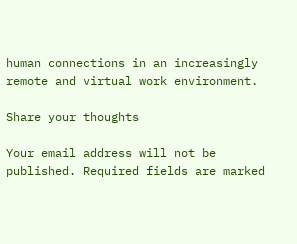human connections in an increasingly remote and virtual work environment.

Share your thoughts

Your email address will not be published. Required fields are marked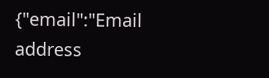{"email":"Email address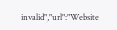invalid","url":"Website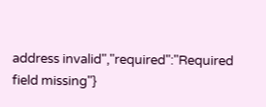address invalid","required":"Required field missing"}